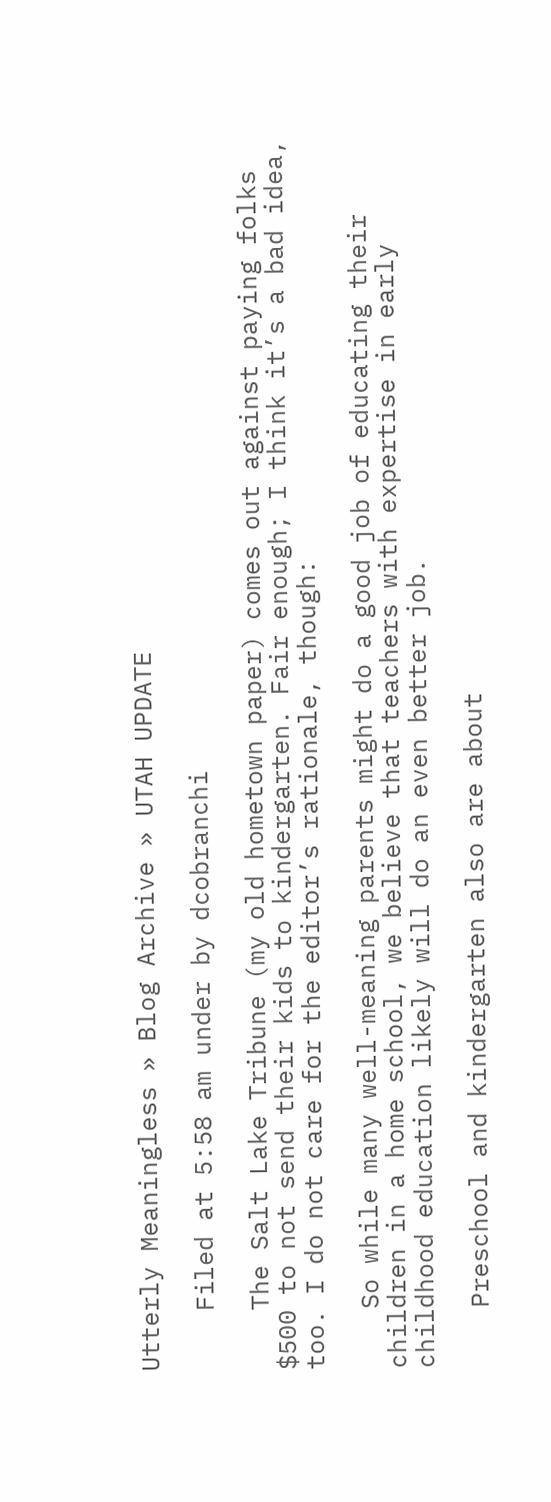Utterly Meaningless » Blog Archive » UTAH UPDATE

    Filed at 5:58 am under by dcobranchi

    The Salt Lake Tribune (my old hometown paper) comes out against paying folks $500 to not send their kids to kindergarten. Fair enough; I think it’s a bad idea, too. I do not care for the editor’s rationale, though:

    So while many well-meaning parents might do a good job of educating their children in a home school, we believe that teachers with expertise in early childhood education likely will do an even better job.

    Preschool and kindergarten also are about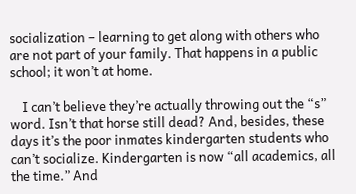socialization – learning to get along with others who are not part of your family. That happens in a public school; it won’t at home.

    I can’t believe they’re actually throwing out the “s” word. Isn’t that horse still dead? And, besides, these days it’s the poor inmates kindergarten students who can’t socialize. Kindergarten is now “all academics, all the time.” And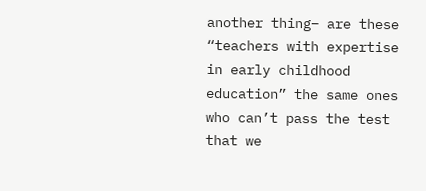another thing– are these “teachers with expertise in early childhood education” the same ones who can’t pass the test that we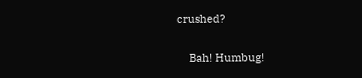crushed?

    Bah! Humbug!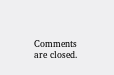Comments are closed.